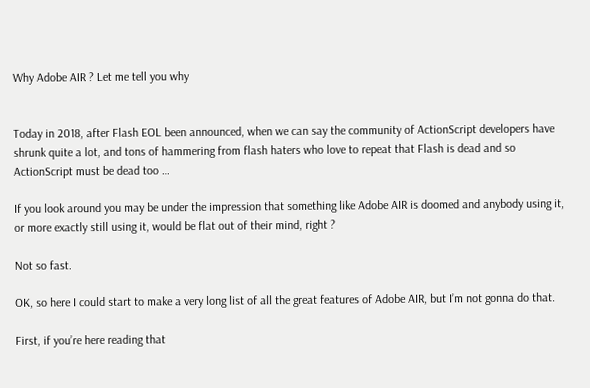Why Adobe AIR ? Let me tell you why


Today in 2018, after Flash EOL been announced, when we can say the community of ActionScript developers have shrunk quite a lot, and tons of hammering from flash haters who love to repeat that Flash is dead and so ActionScript must be dead too …

If you look around you may be under the impression that something like Adobe AIR is doomed and anybody using it, or more exactly still using it, would be flat out of their mind, right ?

Not so fast.

OK, so here I could start to make a very long list of all the great features of Adobe AIR, but I’m not gonna do that.

First, if you’re here reading that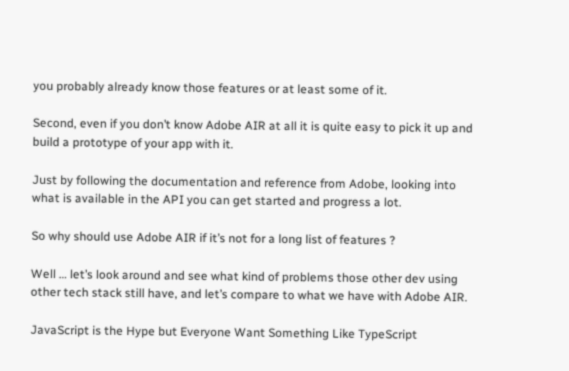you probably already know those features or at least some of it.

Second, even if you don’t know Adobe AIR at all it is quite easy to pick it up and build a prototype of your app with it.

Just by following the documentation and reference from Adobe, looking into what is available in the API you can get started and progress a lot.

So why should use Adobe AIR if it’s not for a long list of features ?

Well … let’s look around and see what kind of problems those other dev using other tech stack still have, and let’s compare to what we have with Adobe AIR.

JavaScript is the Hype but Everyone Want Something Like TypeScript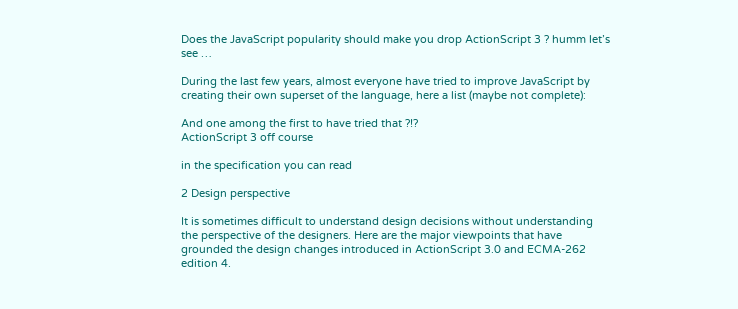Does the JavaScript popularity should make you drop ActionScript 3 ? humm let’s see …

During the last few years, almost everyone have tried to improve JavaScript by creating their own superset of the language, here a list (maybe not complete):

And one among the first to have tried that ?!?
ActionScript 3 off course

in the specification you can read

2 Design perspective

It is sometimes difficult to understand design decisions without understanding the perspective of the designers. Here are the major viewpoints that have grounded the design changes introduced in ActionScript 3.0 and ECMA-262 edition 4.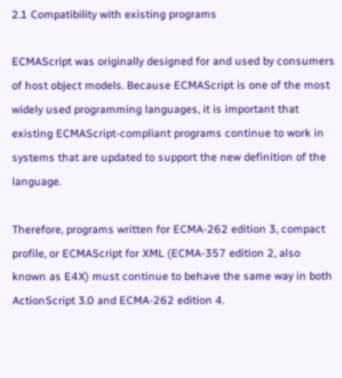2.1 Compatibility with existing programs

ECMAScript was originally designed for and used by consumers of host object models. Because ECMAScript is one of the most widely used programming languages, it is important that existing ECMAScript-compliant programs continue to work in systems that are updated to support the new definition of the language.

Therefore, programs written for ECMA-262 edition 3, compact profile, or ECMAScript for XML (ECMA-357 edition 2, also known as E4X) must continue to behave the same way in both ActionScript 3.0 and ECMA-262 edition 4.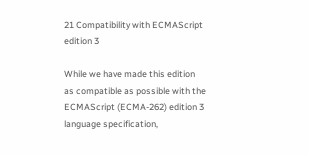21 Compatibility with ECMAScript edition 3

While we have made this edition as compatible as possible with the ECMAScript (ECMA-262) edition 3 language specification,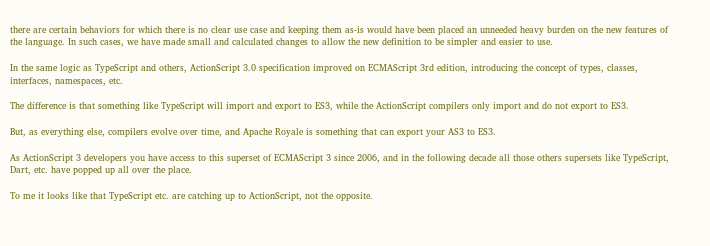there are certain behaviors for which there is no clear use case and keeping them as-is would have been placed an unneeded heavy burden on the new features of the language. In such cases, we have made small and calculated changes to allow the new definition to be simpler and easier to use.

In the same logic as TypeScript and others, ActionScript 3.0 specification improved on ECMAScript 3rd edition, introducing the concept of types, classes, interfaces, namespaces, etc.

The difference is that something like TypeScript will import and export to ES3, while the ActionScript compilers only import and do not export to ES3.

But, as everything else, compilers evolve over time, and Apache Royale is something that can export your AS3 to ES3.

As ActionScript 3 developers you have access to this superset of ECMAScript 3 since 2006, and in the following decade all those others supersets like TypeScript, Dart, etc. have popped up all over the place.

To me it looks like that TypeScript etc. are catching up to ActionScript, not the opposite.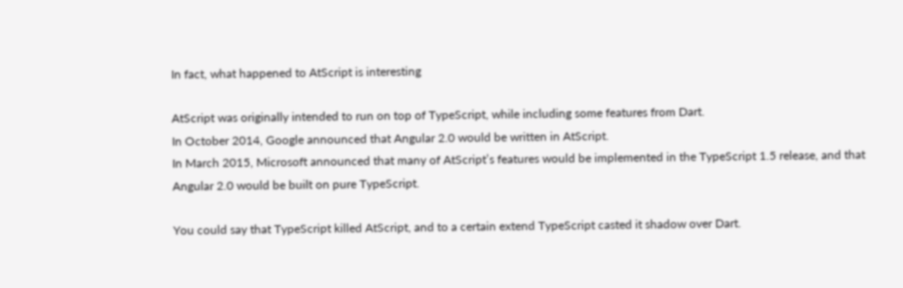In fact, what happened to AtScript is interesting

AtScript was originally intended to run on top of TypeScript, while including some features from Dart.
In October 2014, Google announced that Angular 2.0 would be written in AtScript.
In March 2015, Microsoft announced that many of AtScript’s features would be implemented in the TypeScript 1.5 release, and that Angular 2.0 would be built on pure TypeScript.

You could say that TypeScript killed AtScript, and to a certain extend TypeScript casted it shadow over Dart.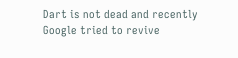Dart is not dead and recently Google tried to revive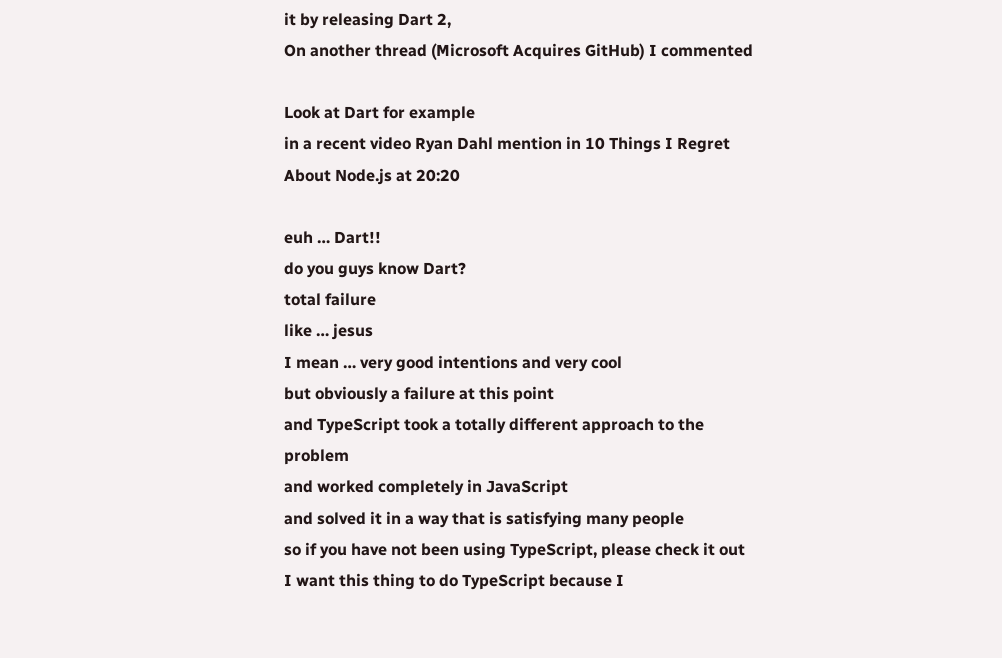it by releasing Dart 2,
On another thread (Microsoft Acquires GitHub) I commented

Look at Dart for example
in a recent video Ryan Dahl mention in 10 Things I Regret About Node.js at 20:20

euh … Dart!!
do you guys know Dart?
total failure
like … jesus
I mean … very good intentions and very cool
but obviously a failure at this point
and TypeScript took a totally different approach to the problem
and worked completely in JavaScript
and solved it in a way that is satisfying many people
so if you have not been using TypeScript, please check it out
I want this thing to do TypeScript because I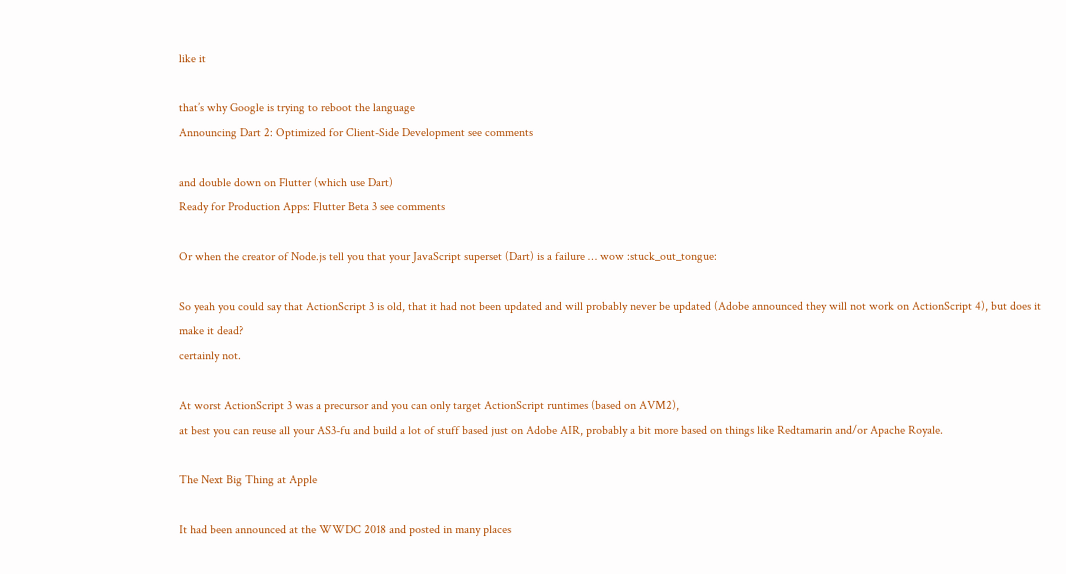like it

that’s why Google is trying to reboot the language
Announcing Dart 2: Optimized for Client-Side Development see comments

and double down on Flutter (which use Dart)
Ready for Production Apps: Flutter Beta 3 see comments

Or when the creator of Node.js tell you that your JavaScript superset (Dart) is a failure … wow :stuck_out_tongue:

So yeah you could say that ActionScript 3 is old, that it had not been updated and will probably never be updated (Adobe announced they will not work on ActionScript 4), but does it make it dead?
certainly not.

At worst ActionScript 3 was a precursor and you can only target ActionScript runtimes (based on AVM2),
at best you can reuse all your AS3-fu and build a lot of stuff based just on Adobe AIR, probably a bit more based on things like Redtamarin and/or Apache Royale.

The Next Big Thing at Apple

It had been announced at the WWDC 2018 and posted in many places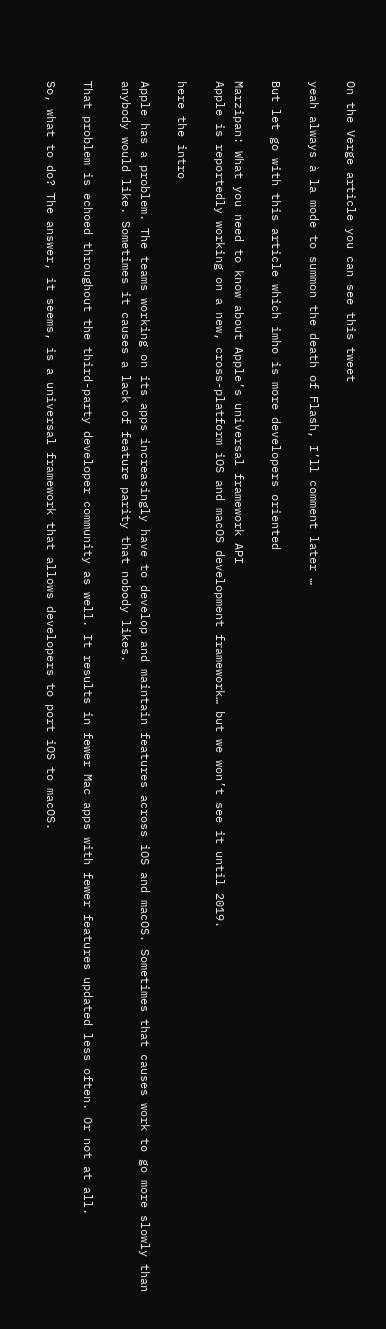On the Verge article you can see this tweet

yeah always à la mode to summon the death of Flash, I’ll comment later …

But let go with this article which imho is more developers oriented

Marzipan: What you need to know about Apple’s universal framework API
Apple is reportedly working on a new, cross-platform iOS and macOS development framework… but we won’t see it until 2019.

here the intro

Apple has a problem. The teams working on its apps increasingly have to develop and maintain features across iOS and macOS. Sometimes that causes work to go more slowly than anybody would like. Sometimes it causes a lack of feature parity that nobody likes.

That problem is echoed throughout the third-party developer community as well. It results in fewer Mac apps with fewer features updated less often. Or not at all.

So, what to do? The answer, it seems, is a universal framework that allows developers to port iOS to macOS.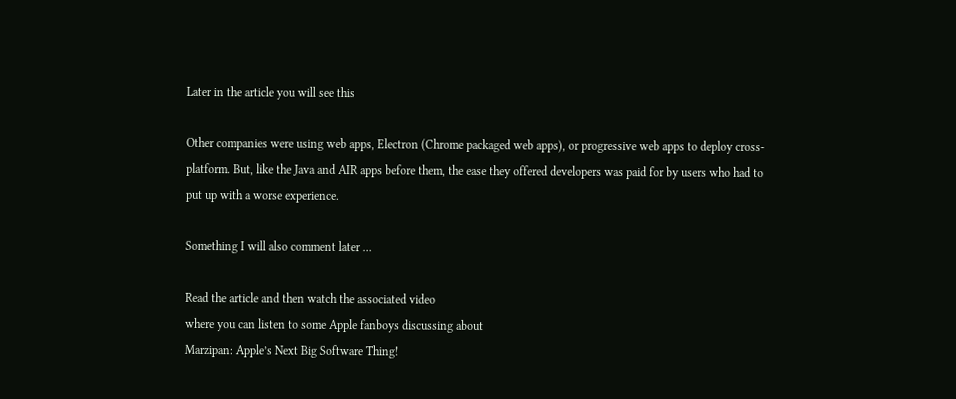Later in the article you will see this

Other companies were using web apps, Electron (Chrome packaged web apps), or progressive web apps to deploy cross-platform. But, like the Java and AIR apps before them, the ease they offered developers was paid for by users who had to put up with a worse experience.

Something I will also comment later …

Read the article and then watch the associated video
where you can listen to some Apple fanboys discussing about
Marzipan: Apple’s Next Big Software Thing!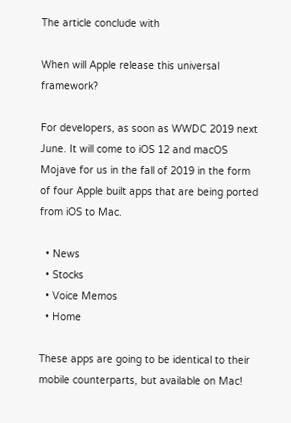The article conclude with

When will Apple release this universal framework?

For developers, as soon as WWDC 2019 next June. It will come to iOS 12 and macOS Mojave for us in the fall of 2019 in the form of four Apple built apps that are being ported from iOS to Mac.

  • News
  • Stocks
  • Voice Memos
  • Home

These apps are going to be identical to their mobile counterparts, but available on Mac!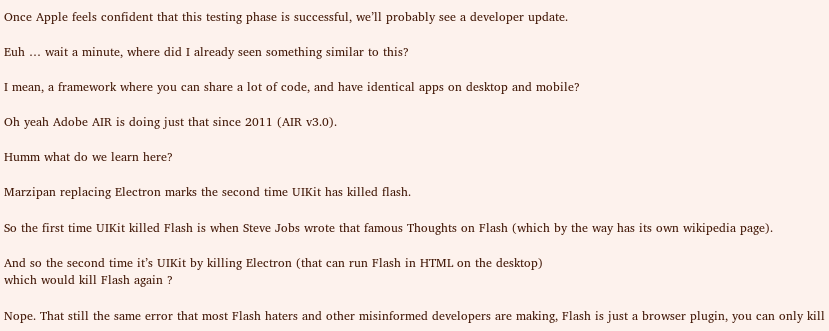Once Apple feels confident that this testing phase is successful, we’ll probably see a developer update.

Euh … wait a minute, where did I already seen something similar to this?

I mean, a framework where you can share a lot of code, and have identical apps on desktop and mobile?

Oh yeah Adobe AIR is doing just that since 2011 (AIR v3.0).

Humm what do we learn here?

Marzipan replacing Electron marks the second time UIKit has killed flash.

So the first time UIKit killed Flash is when Steve Jobs wrote that famous Thoughts on Flash (which by the way has its own wikipedia page).

And so the second time it’s UIKit by killing Electron (that can run Flash in HTML on the desktop)
which would kill Flash again ?

Nope. That still the same error that most Flash haters and other misinformed developers are making, Flash is just a browser plugin, you can only kill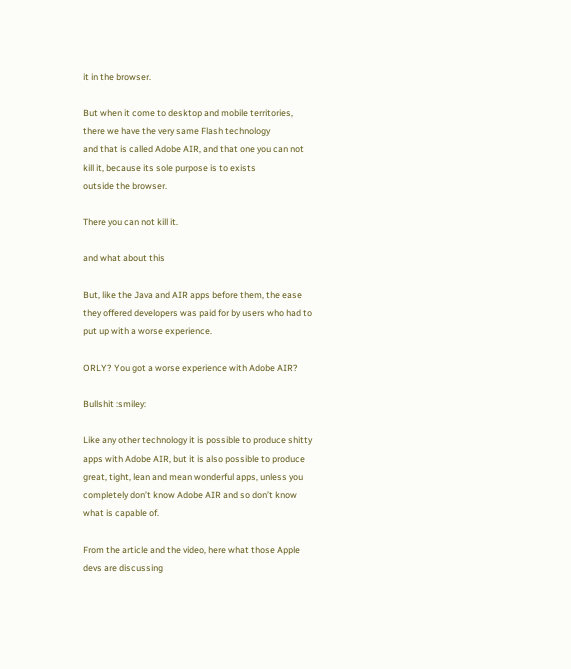it in the browser.

But when it come to desktop and mobile territories, there we have the very same Flash technology
and that is called Adobe AIR, and that one you can not kill it, because its sole purpose is to exists
outside the browser.

There you can not kill it.

and what about this

But, like the Java and AIR apps before them, the ease they offered developers was paid for by users who had to put up with a worse experience.

ORLY? You got a worse experience with Adobe AIR?

Bullshit :smiley:

Like any other technology it is possible to produce shitty apps with Adobe AIR, but it is also possible to produce great, tight, lean and mean wonderful apps, unless you completely don’t know Adobe AIR and so don’t know what is capable of.

From the article and the video, here what those Apple devs are discussing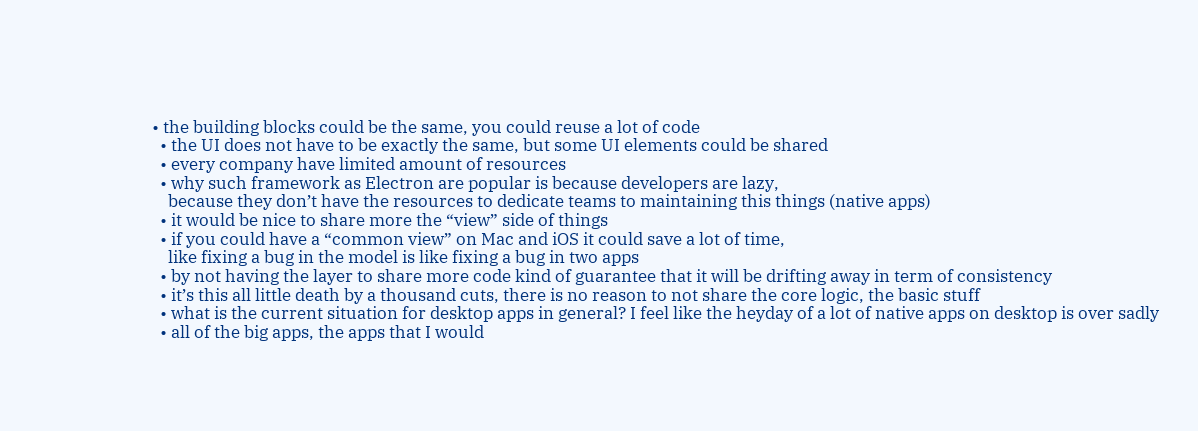• the building blocks could be the same, you could reuse a lot of code
  • the UI does not have to be exactly the same, but some UI elements could be shared
  • every company have limited amount of resources
  • why such framework as Electron are popular is because developers are lazy,
    because they don’t have the resources to dedicate teams to maintaining this things (native apps)
  • it would be nice to share more the “view” side of things
  • if you could have a “common view” on Mac and iOS it could save a lot of time,
    like fixing a bug in the model is like fixing a bug in two apps
  • by not having the layer to share more code kind of guarantee that it will be drifting away in term of consistency
  • it’s this all little death by a thousand cuts, there is no reason to not share the core logic, the basic stuff
  • what is the current situation for desktop apps in general? I feel like the heyday of a lot of native apps on desktop is over sadly
  • all of the big apps, the apps that I would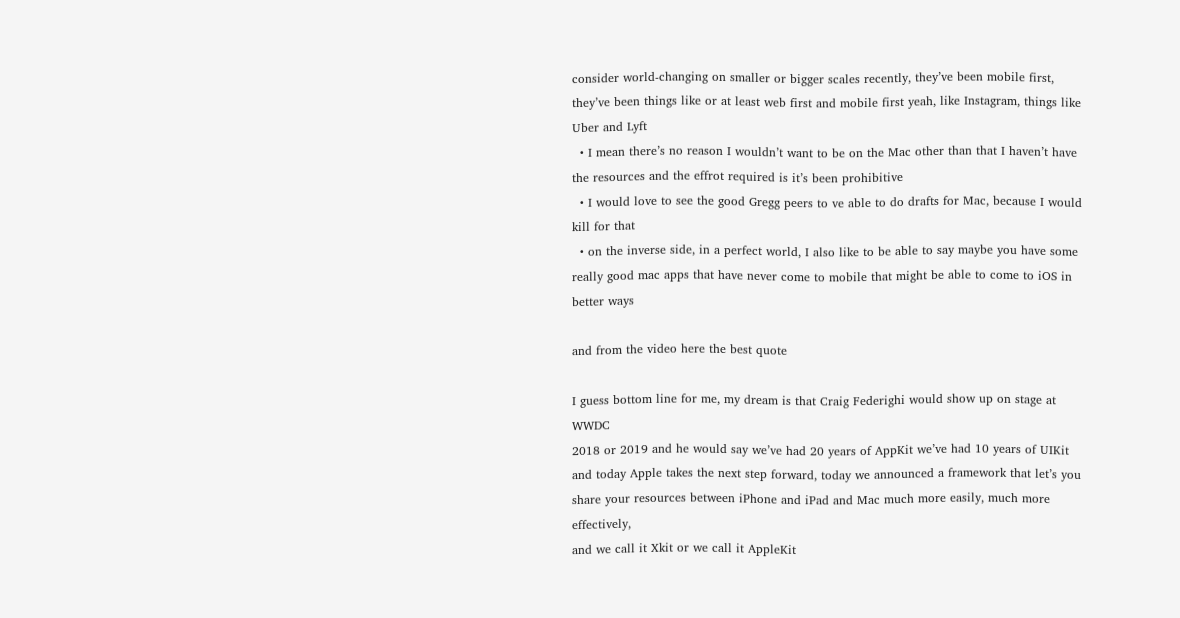consider world-changing on smaller or bigger scales recently, they’ve been mobile first, they’ve been things like or at least web first and mobile first yeah, like Instagram, things like Uber and Lyft
  • I mean there’s no reason I wouldn’t want to be on the Mac other than that I haven’t have the resources and the effrot required is it’s been prohibitive
  • I would love to see the good Gregg peers to ve able to do drafts for Mac, because I would kill for that
  • on the inverse side, in a perfect world, I also like to be able to say maybe you have some really good mac apps that have never come to mobile that might be able to come to iOS in better ways

and from the video here the best quote

I guess bottom line for me, my dream is that Craig Federighi would show up on stage at WWDC
2018 or 2019 and he would say we’ve had 20 years of AppKit we’ve had 10 years of UIKit
and today Apple takes the next step forward, today we announced a framework that let’s you
share your resources between iPhone and iPad and Mac much more easily, much more effectively,
and we call it Xkit or we call it AppleKit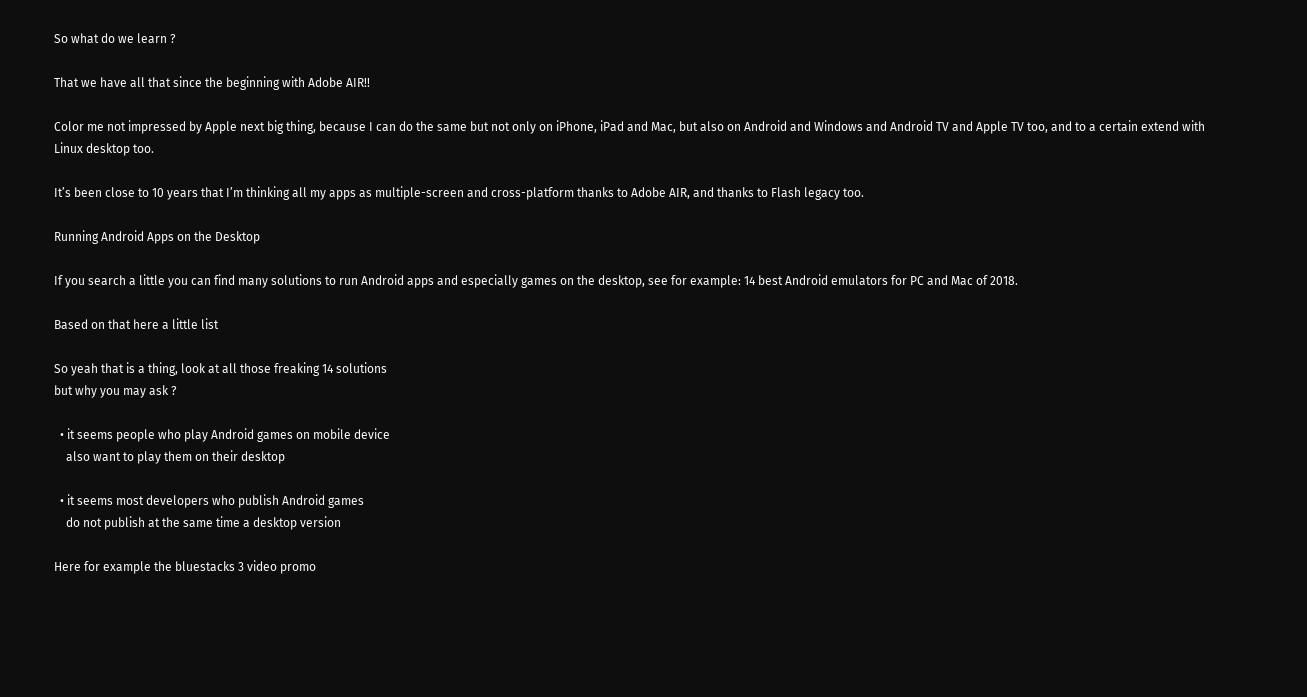So what do we learn ?

That we have all that since the beginning with Adobe AIR!!

Color me not impressed by Apple next big thing, because I can do the same but not only on iPhone, iPad and Mac, but also on Android and Windows and Android TV and Apple TV too, and to a certain extend with Linux desktop too.

It’s been close to 10 years that I’m thinking all my apps as multiple-screen and cross-platform thanks to Adobe AIR, and thanks to Flash legacy too.

Running Android Apps on the Desktop

If you search a little you can find many solutions to run Android apps and especially games on the desktop, see for example: 14 best Android emulators for PC and Mac of 2018.

Based on that here a little list

So yeah that is a thing, look at all those freaking 14 solutions
but why you may ask ?

  • it seems people who play Android games on mobile device
    also want to play them on their desktop

  • it seems most developers who publish Android games
    do not publish at the same time a desktop version

Here for example the bluestacks 3 video promo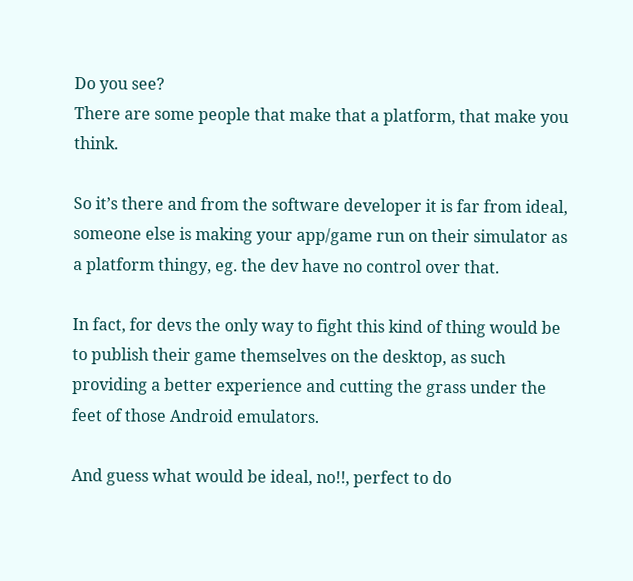Do you see?
There are some people that make that a platform, that make you think.

So it’s there and from the software developer it is far from ideal, someone else is making your app/game run on their simulator as a platform thingy, eg. the dev have no control over that.

In fact, for devs the only way to fight this kind of thing would be to publish their game themselves on the desktop, as such providing a better experience and cutting the grass under the feet of those Android emulators.

And guess what would be ideal, no!!, perfect to do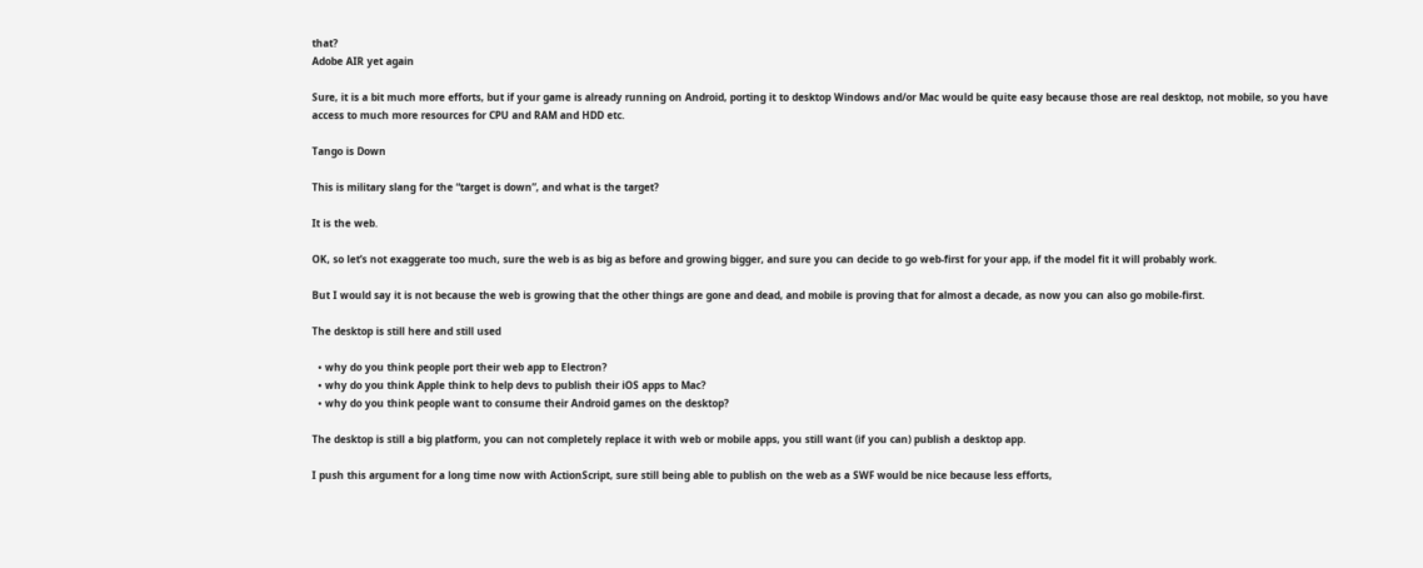that?
Adobe AIR yet again

Sure, it is a bit much more efforts, but if your game is already running on Android, porting it to desktop Windows and/or Mac would be quite easy because those are real desktop, not mobile, so you have access to much more resources for CPU and RAM and HDD etc.

Tango is Down

This is military slang for the “target is down”, and what is the target?

It is the web.

OK, so let’s not exaggerate too much, sure the web is as big as before and growing bigger, and sure you can decide to go web-first for your app, if the model fit it will probably work.

But I would say it is not because the web is growing that the other things are gone and dead, and mobile is proving that for almost a decade, as now you can also go mobile-first.

The desktop is still here and still used

  • why do you think people port their web app to Electron?
  • why do you think Apple think to help devs to publish their iOS apps to Mac?
  • why do you think people want to consume their Android games on the desktop?

The desktop is still a big platform, you can not completely replace it with web or mobile apps, you still want (if you can) publish a desktop app.

I push this argument for a long time now with ActionScript, sure still being able to publish on the web as a SWF would be nice because less efforts,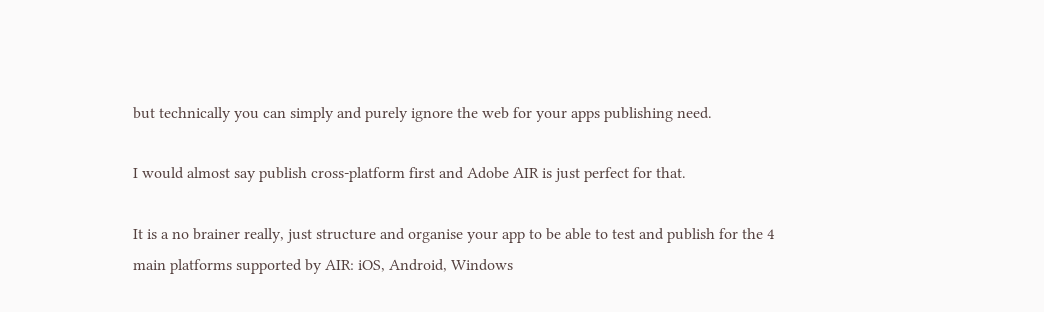but technically you can simply and purely ignore the web for your apps publishing need.

I would almost say publish cross-platform first and Adobe AIR is just perfect for that.

It is a no brainer really, just structure and organise your app to be able to test and publish for the 4 main platforms supported by AIR: iOS, Android, Windows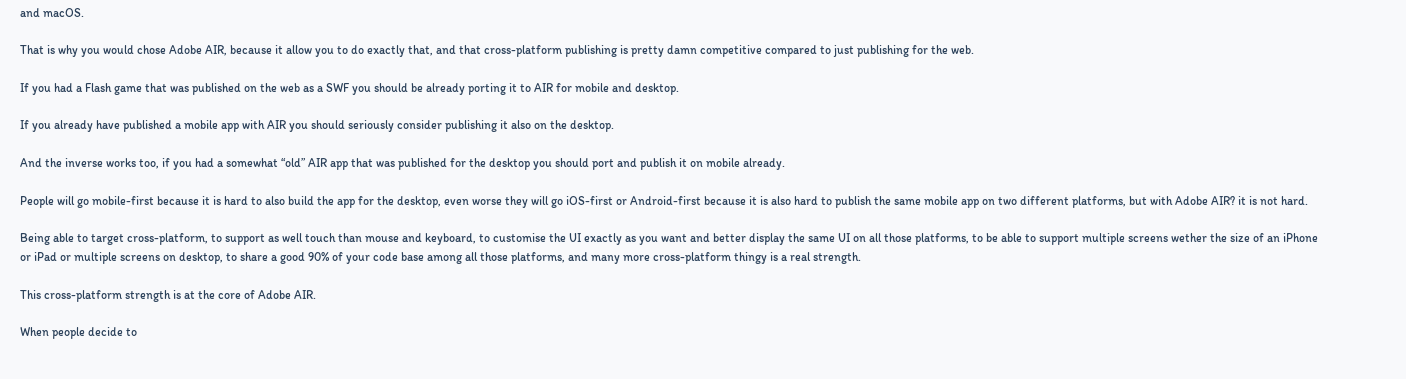and macOS.

That is why you would chose Adobe AIR, because it allow you to do exactly that, and that cross-platform publishing is pretty damn competitive compared to just publishing for the web.

If you had a Flash game that was published on the web as a SWF you should be already porting it to AIR for mobile and desktop.

If you already have published a mobile app with AIR you should seriously consider publishing it also on the desktop.

And the inverse works too, if you had a somewhat “old” AIR app that was published for the desktop you should port and publish it on mobile already.

People will go mobile-first because it is hard to also build the app for the desktop, even worse they will go iOS-first or Android-first because it is also hard to publish the same mobile app on two different platforms, but with Adobe AIR? it is not hard.

Being able to target cross-platform, to support as well touch than mouse and keyboard, to customise the UI exactly as you want and better display the same UI on all those platforms, to be able to support multiple screens wether the size of an iPhone or iPad or multiple screens on desktop, to share a good 90% of your code base among all those platforms, and many more cross-platform thingy is a real strength.

This cross-platform strength is at the core of Adobe AIR.

When people decide to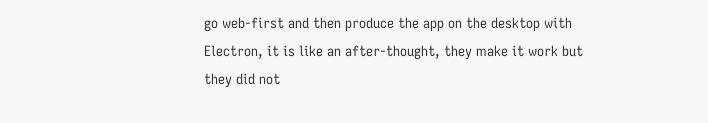go web-first and then produce the app on the desktop with Electron, it is like an after-thought, they make it work but they did not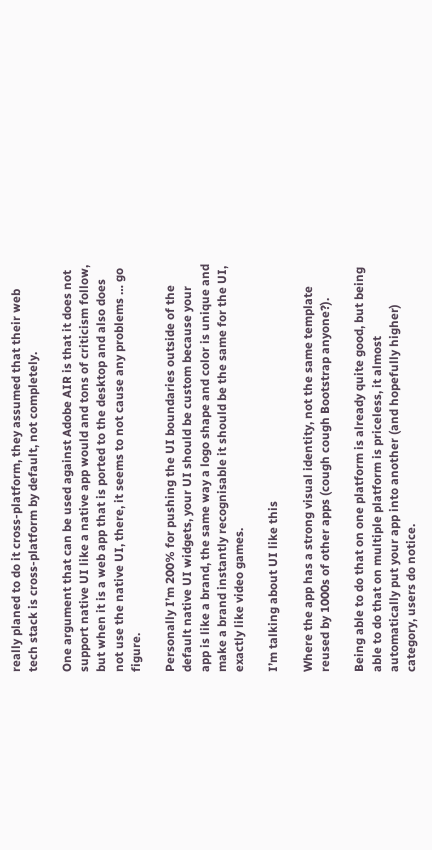really planed to do it cross-platform, they assumed that their web tech stack is cross-platform by default, not completely.

One argument that can be used against Adobe AIR is that it does not support native UI like a native app would and tons of criticism follow, but when it is a web app that is ported to the desktop and also does not use the native UI, there, it seems to not cause any problems … go figure.

Personally I’m 200% for pushing the UI boundaries outside of the default native UI widgets, your UI should be custom because your app is like a brand, the same way a logo shape and color is unique and make a brand instantly recognisable it should be the same for the UI, exactly like video games.

I’m talking about UI like this

Where the app has a strong visual identity, not the same template reused by 1000s of other apps (cough cough Bootstrap anyone?).

Being able to do that on one platform is already quite good, but being able to do that on multiple platform is priceless, it almost automatically put your app into another (and hopefully higher) category, users do notice.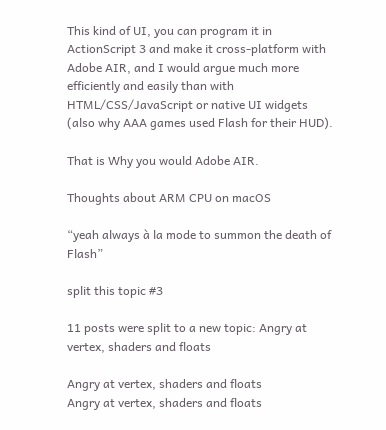This kind of UI, you can program it in ActionScript 3 and make it cross-platform with Adobe AIR, and I would argue much more efficiently and easily than with HTML/CSS/JavaScript or native UI widgets (also why AAA games used Flash for their HUD).

That is Why you would Adobe AIR.

Thoughts about ARM CPU on macOS

“yeah always à la mode to summon the death of Flash”

split this topic #3

11 posts were split to a new topic: Angry at vertex, shaders and floats

Angry at vertex, shaders and floats
Angry at vertex, shaders and floats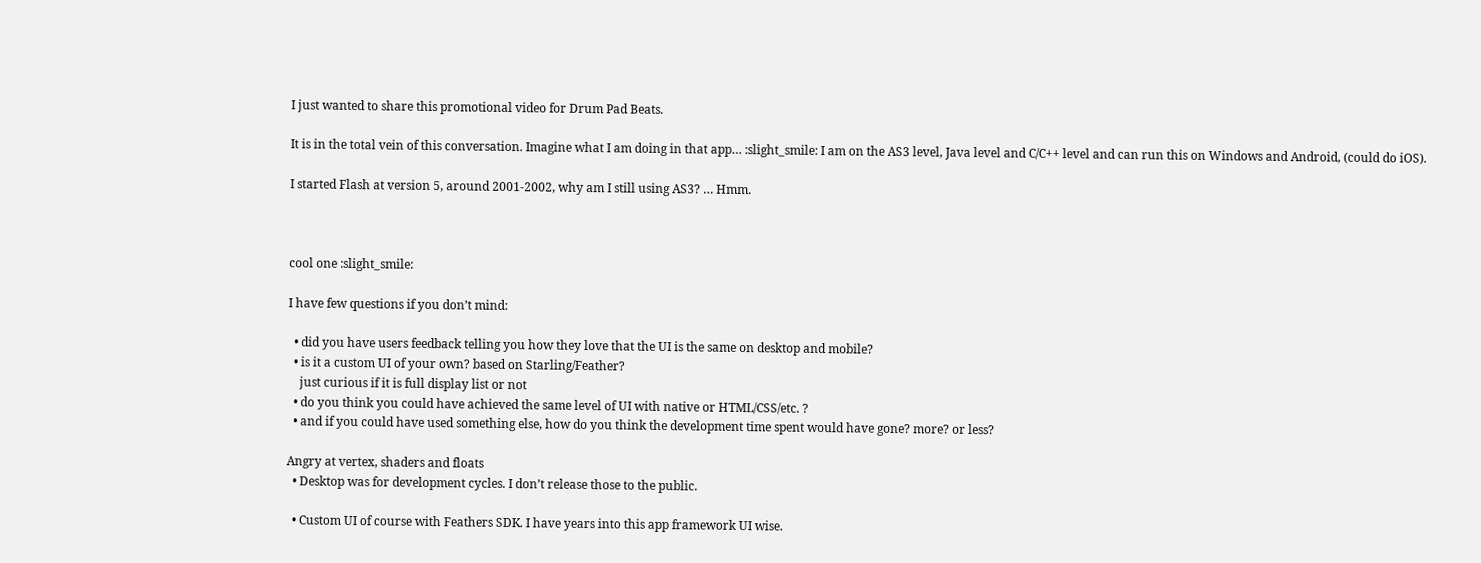I just wanted to share this promotional video for Drum Pad Beats.

It is in the total vein of this conversation. Imagine what I am doing in that app… :slight_smile: I am on the AS3 level, Java level and C/C++ level and can run this on Windows and Android, (could do iOS).

I started Flash at version 5, around 2001-2002, why am I still using AS3? … Hmm.



cool one :slight_smile:

I have few questions if you don’t mind:

  • did you have users feedback telling you how they love that the UI is the same on desktop and mobile?
  • is it a custom UI of your own? based on Starling/Feather?
    just curious if it is full display list or not
  • do you think you could have achieved the same level of UI with native or HTML/CSS/etc. ?
  • and if you could have used something else, how do you think the development time spent would have gone? more? or less?

Angry at vertex, shaders and floats
  • Desktop was for development cycles. I don’t release those to the public.

  • Custom UI of course with Feathers SDK. I have years into this app framework UI wise.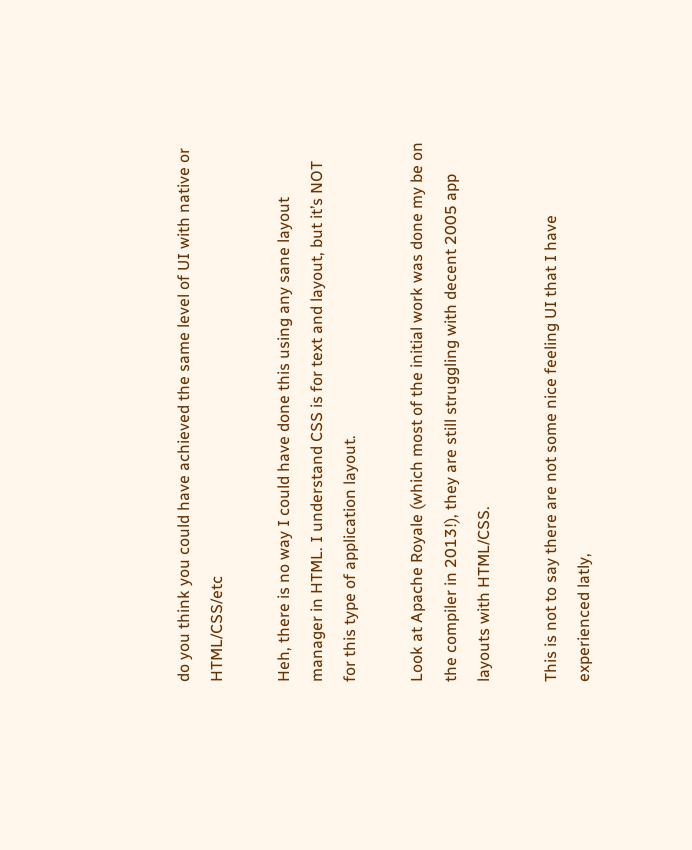do you think you could have achieved the same level of UI with native or HTML/CSS/etc

Heh, there is no way I could have done this using any sane layout manager in HTML. I understand CSS is for text and layout, but it’s NOT for this type of application layout.

Look at Apache Royale (which most of the initial work was done my be on the compiler in 2013!), they are still struggling with decent 2005 app layouts with HTML/CSS.

This is not to say there are not some nice feeling UI that I have experienced latly,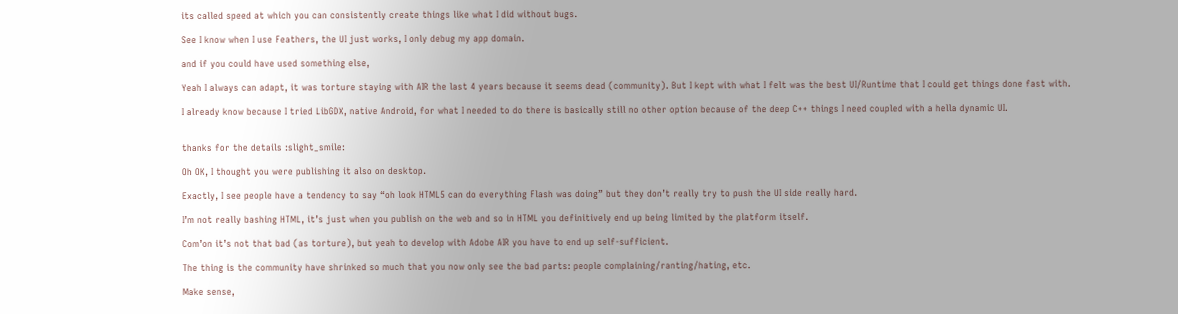its called speed at which you can consistently create things like what I did without bugs.

See I know when I use Feathers, the UI just works, I only debug my app domain.

and if you could have used something else,

Yeah I always can adapt, it was torture staying with AIR the last 4 years because it seems dead (community). But I kept with what I felt was the best UI/Runtime that I could get things done fast with.

I already know because I tried LibGDX, native Android, for what I needed to do there is basically still no other option because of the deep C++ things I need coupled with a hella dynamic UI.


thanks for the details :slight_smile:

Oh OK, I thought you were publishing it also on desktop.

Exactly, I see people have a tendency to say “oh look HTML5 can do everything Flash was doing” but they don’t really try to push the UI side really hard.

I’m not really bashing HTML, it’s just when you publish on the web and so in HTML you definitively end up being limited by the platform itself.

Com’on it’s not that bad (as torture), but yeah to develop with Adobe AIR you have to end up self-sufficient.

The thing is the community have shrinked so much that you now only see the bad parts: people complaining/ranting/hating, etc.

Make sense,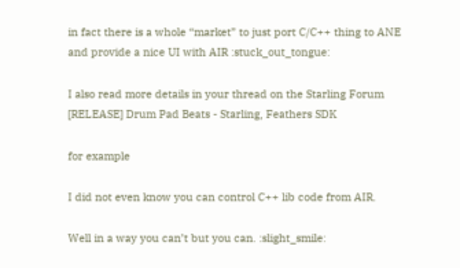in fact there is a whole “market” to just port C/C++ thing to ANE and provide a nice UI with AIR :stuck_out_tongue:

I also read more details in your thread on the Starling Forum
[RELEASE] Drum Pad Beats - Starling, Feathers SDK

for example

I did not even know you can control C++ lib code from AIR.

Well in a way you can’t but you can. :slight_smile: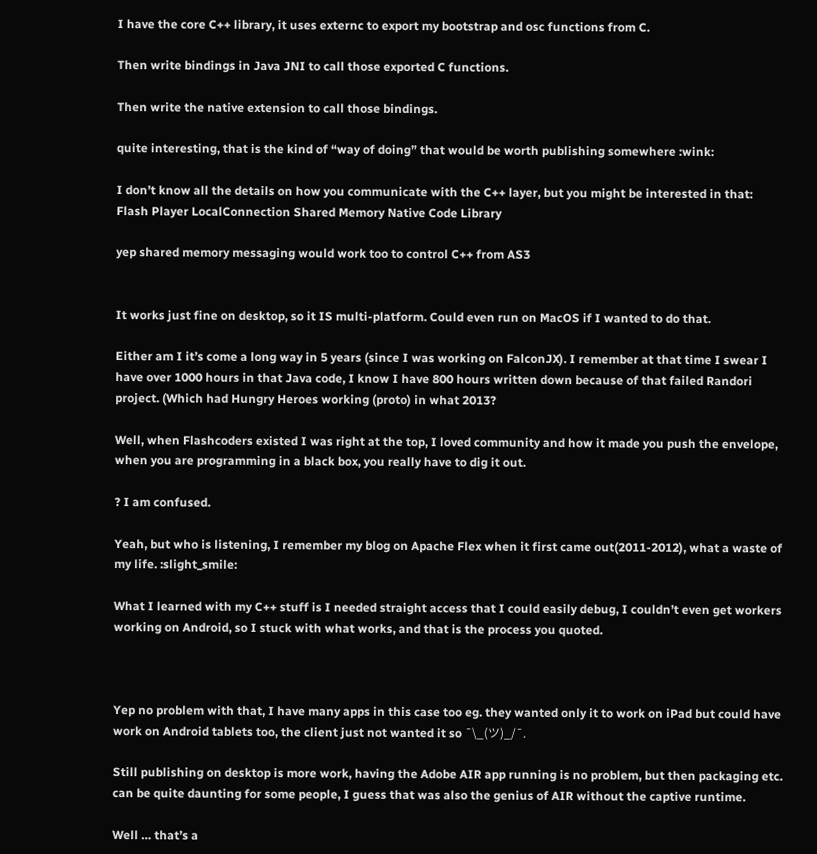I have the core C++ library, it uses externc to export my bootstrap and osc functions from C.

Then write bindings in Java JNI to call those exported C functions.

Then write the native extension to call those bindings.

quite interesting, that is the kind of “way of doing” that would be worth publishing somewhere :wink:

I don’t know all the details on how you communicate with the C++ layer, but you might be interested in that: Flash Player LocalConnection Shared Memory Native Code Library

yep shared memory messaging would work too to control C++ from AS3


It works just fine on desktop, so it IS multi-platform. Could even run on MacOS if I wanted to do that.

Either am I it’s come a long way in 5 years (since I was working on FalconJX). I remember at that time I swear I have over 1000 hours in that Java code, I know I have 800 hours written down because of that failed Randori project. (Which had Hungry Heroes working (proto) in what 2013?

Well, when Flashcoders existed I was right at the top, I loved community and how it made you push the envelope, when you are programming in a black box, you really have to dig it out.

? I am confused.

Yeah, but who is listening, I remember my blog on Apache Flex when it first came out(2011-2012), what a waste of my life. :slight_smile:

What I learned with my C++ stuff is I needed straight access that I could easily debug, I couldn’t even get workers working on Android, so I stuck with what works, and that is the process you quoted.



Yep no problem with that, I have many apps in this case too eg. they wanted only it to work on iPad but could have work on Android tablets too, the client just not wanted it so ¯\_(ツ)_/¯.

Still publishing on desktop is more work, having the Adobe AIR app running is no problem, but then packaging etc. can be quite daunting for some people, I guess that was also the genius of AIR without the captive runtime.

Well … that’s a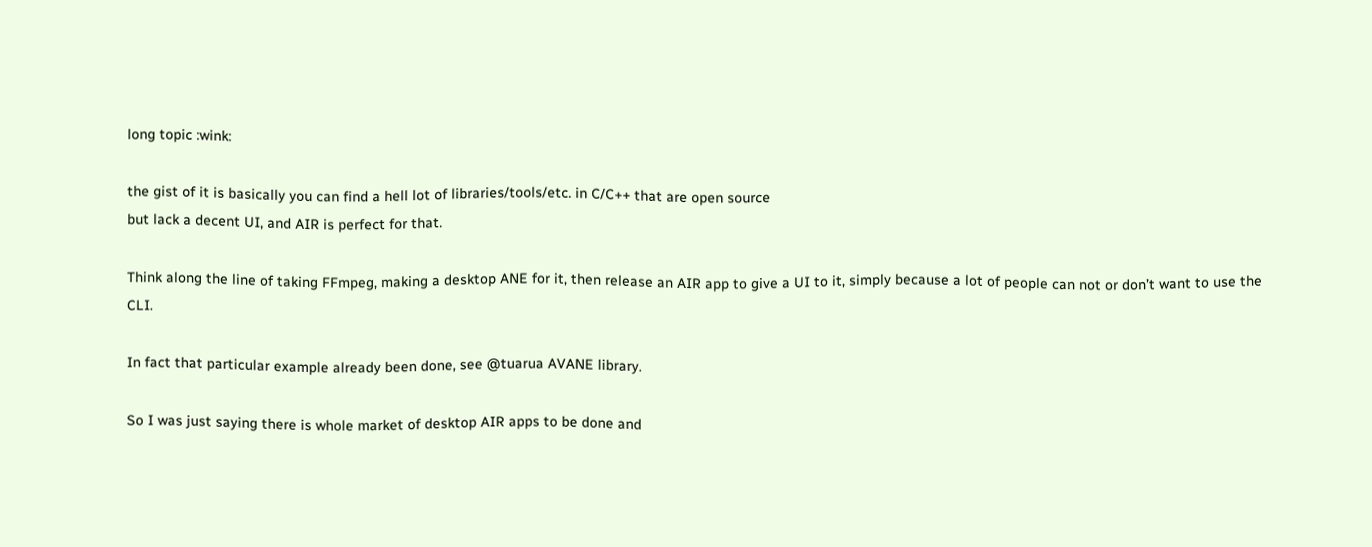long topic :wink:

the gist of it is basically you can find a hell lot of libraries/tools/etc. in C/C++ that are open source
but lack a decent UI, and AIR is perfect for that.

Think along the line of taking FFmpeg, making a desktop ANE for it, then release an AIR app to give a UI to it, simply because a lot of people can not or don’t want to use the CLI.

In fact that particular example already been done, see @tuarua AVANE library.

So I was just saying there is whole market of desktop AIR apps to be done and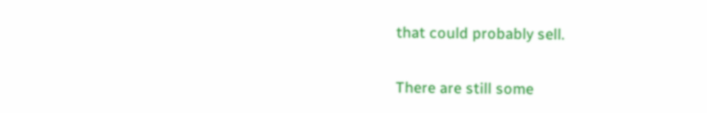that could probably sell.

There are still some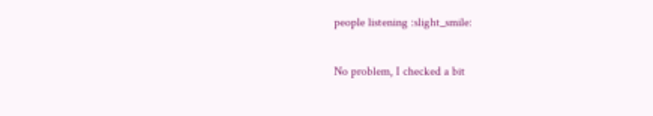people listening :slight_smile:

No problem, I checked a bit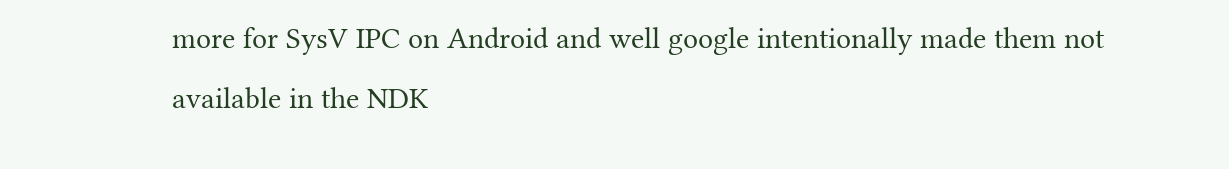more for SysV IPC on Android and well google intentionally made them not available in the NDK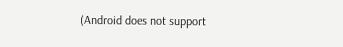(Android does not support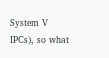System V IPCs), so what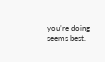you’re doing seems best.